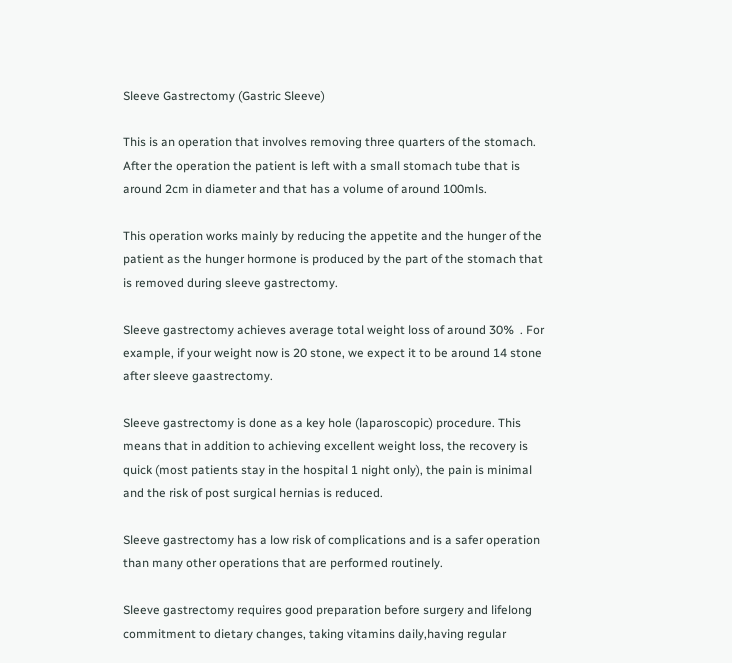Sleeve Gastrectomy (Gastric Sleeve)

This is an operation that involves removing three quarters of the stomach. After the operation the patient is left with a small stomach tube that is around 2cm in diameter and that has a volume of around 100mls.

This operation works mainly by reducing the appetite and the hunger of the patient as the hunger hormone is produced by the part of the stomach that is removed during sleeve gastrectomy.

Sleeve gastrectomy achieves average total weight loss of around 30%  . For example, if your weight now is 20 stone, we expect it to be around 14 stone after sleeve gaastrectomy.

Sleeve gastrectomy is done as a key hole (laparoscopic) procedure. This means that in addition to achieving excellent weight loss, the recovery is quick (most patients stay in the hospital 1 night only), the pain is minimal and the risk of post surgical hernias is reduced.

Sleeve gastrectomy has a low risk of complications and is a safer operation than many other operations that are performed routinely.

Sleeve gastrectomy requires good preparation before surgery and lifelong commitment to dietary changes, taking vitamins daily,having regular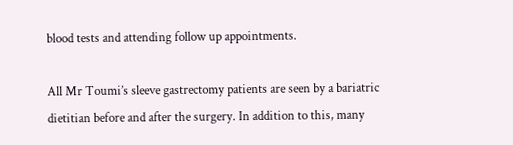blood tests and attending follow up appointments.

All Mr Toumi’s sleeve gastrectomy patients are seen by a bariatric dietitian before and after the surgery. In addition to this, many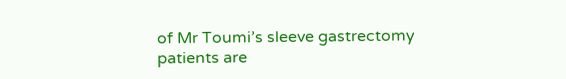of Mr Toumi’s sleeve gastrectomy patients are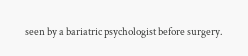seen by a bariatric psychologist before surgery.